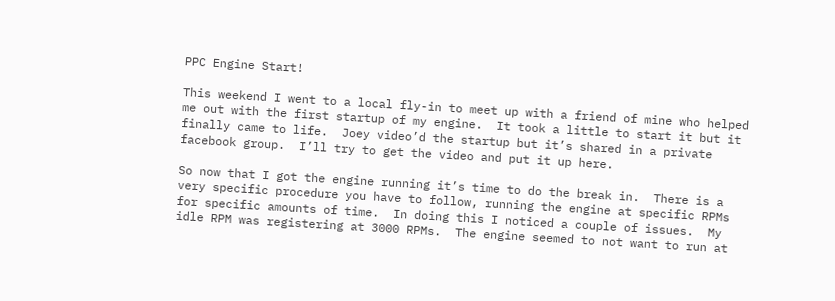PPC Engine Start!

This weekend I went to a local fly-in to meet up with a friend of mine who helped me out with the first startup of my engine.  It took a little to start it but it finally came to life.  Joey video’d the startup but it’s shared in a private facebook group.  I’ll try to get the video and put it up here.

So now that I got the engine running it’s time to do the break in.  There is a very specific procedure you have to follow, running the engine at specific RPMs for specific amounts of time.  In doing this I noticed a couple of issues.  My idle RPM was registering at 3000 RPMs.  The engine seemed to not want to run at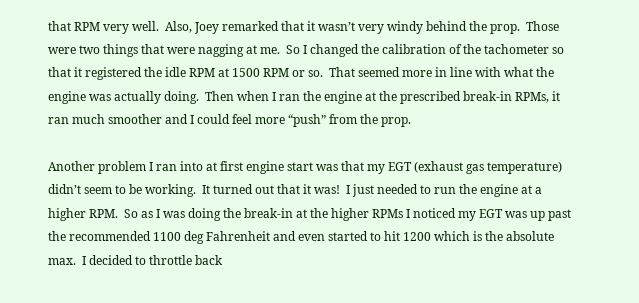that RPM very well.  Also, Joey remarked that it wasn’t very windy behind the prop.  Those were two things that were nagging at me.  So I changed the calibration of the tachometer so that it registered the idle RPM at 1500 RPM or so.  That seemed more in line with what the engine was actually doing.  Then when I ran the engine at the prescribed break-in RPMs, it ran much smoother and I could feel more “push” from the prop.

Another problem I ran into at first engine start was that my EGT (exhaust gas temperature) didn’t seem to be working.  It turned out that it was!  I just needed to run the engine at a higher RPM.  So as I was doing the break-in at the higher RPMs I noticed my EGT was up past the recommended 1100 deg Fahrenheit and even started to hit 1200 which is the absolute max.  I decided to throttle back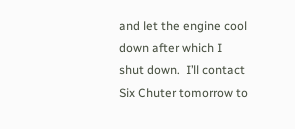and let the engine cool down after which I shut down.  I’ll contact Six Chuter tomorrow to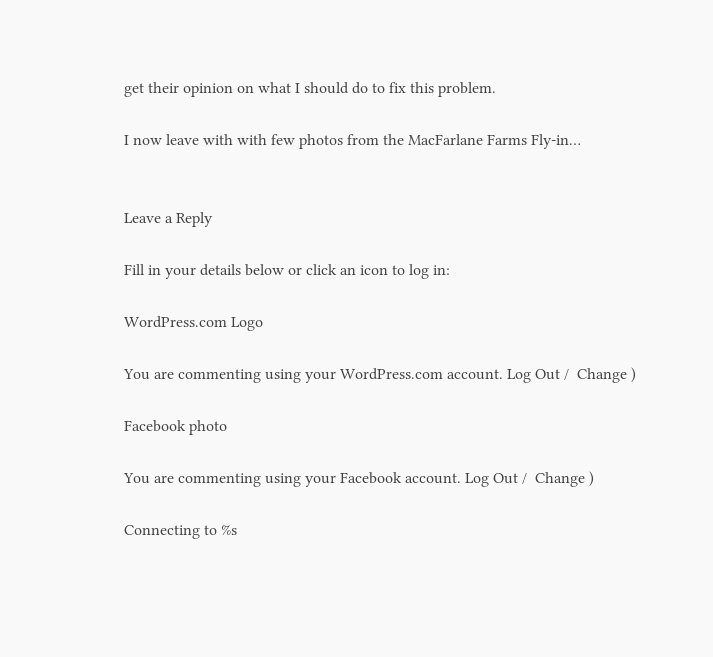get their opinion on what I should do to fix this problem.

I now leave with with few photos from the MacFarlane Farms Fly-in…


Leave a Reply

Fill in your details below or click an icon to log in:

WordPress.com Logo

You are commenting using your WordPress.com account. Log Out /  Change )

Facebook photo

You are commenting using your Facebook account. Log Out /  Change )

Connecting to %s